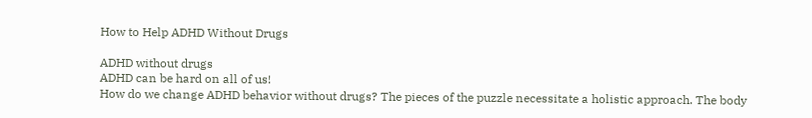How to Help ADHD Without Drugs

ADHD without drugs
ADHD can be hard on all of us!
How do we change ADHD behavior without drugs? The pieces of the puzzle necessitate a holistic approach. The body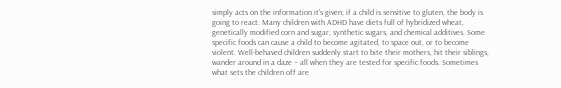simply acts on the information it's given; if a child is sensitive to gluten, the body is going to react. Many children with ADHD have diets full of hybridized wheat, genetically modified corn and sugar, synthetic sugars, and chemical additives. Some specific foods can cause a child to become agitated, to space out, or to become violent. Well-behaved children suddenly start to bite their mothers, hit their siblings, wander around in a daze – all when they are tested for specific foods. Sometimes what sets the children off are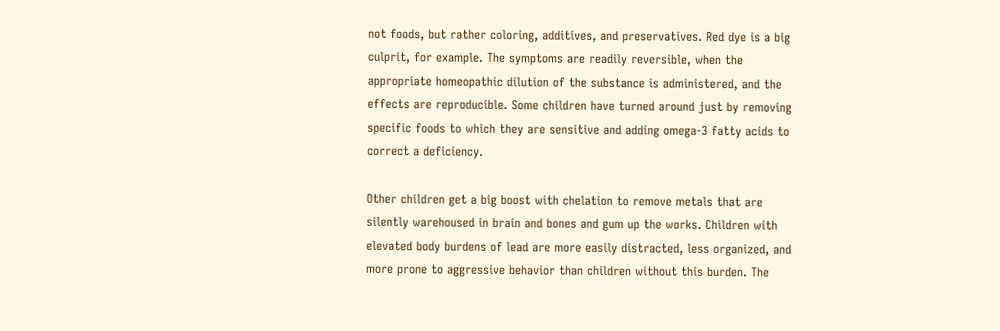not foods, but rather coloring, additives, and preservatives. Red dye is a big culprit, for example. The symptoms are readily reversible, when the appropriate homeopathic dilution of the substance is administered, and the effects are reproducible. Some children have turned around just by removing specific foods to which they are sensitive and adding omega-3 fatty acids to correct a deficiency.

Other children get a big boost with chelation to remove metals that are silently warehoused in brain and bones and gum up the works. Children with elevated body burdens of lead are more easily distracted, less organized, and more prone to aggressive behavior than children without this burden. The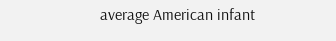average American infant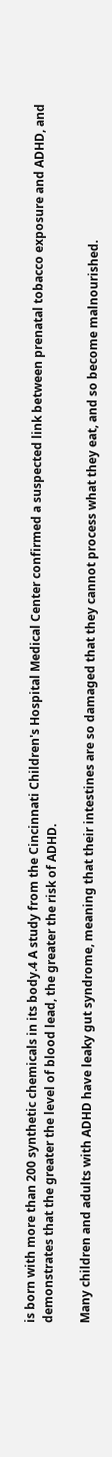is born with more than 200 synthetic chemicals in its body.4 A study from the Cincinnati Children's Hospital Medical Center confirmed a suspected link between prenatal tobacco exposure and ADHD, and demonstrates that the greater the level of blood lead, the greater the risk of ADHD.

Many children and adults with ADHD have leaky gut syndrome, meaning that their intestines are so damaged that they cannot process what they eat, and so become malnourished.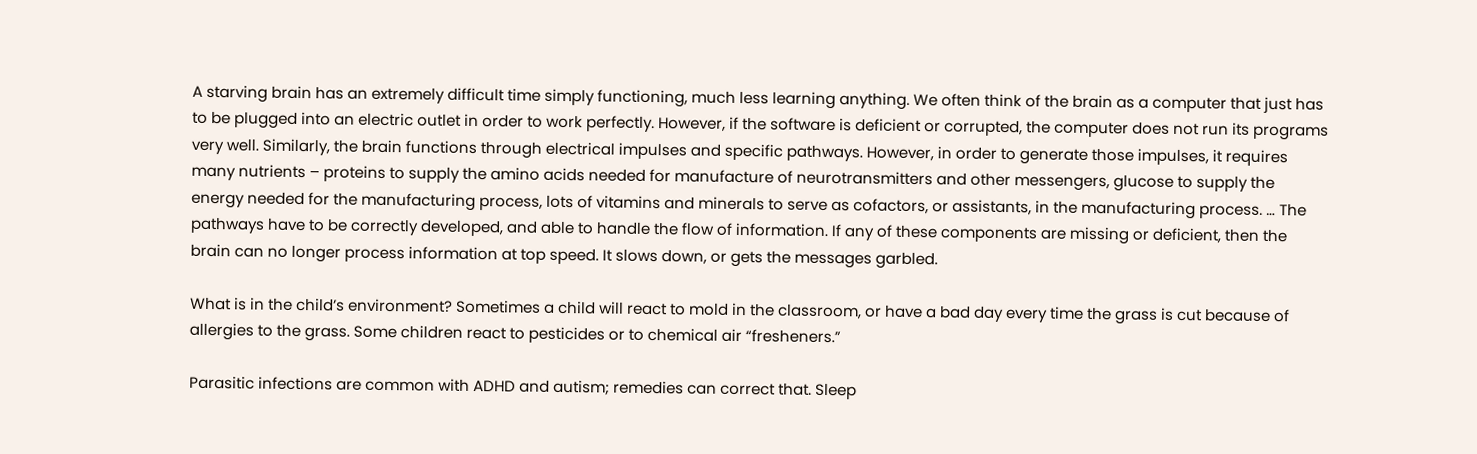A starving brain has an extremely difficult time simply functioning, much less learning anything. We often think of the brain as a computer that just has to be plugged into an electric outlet in order to work perfectly. However, if the software is deficient or corrupted, the computer does not run its programs very well. Similarly, the brain functions through electrical impulses and specific pathways. However, in order to generate those impulses, it requires many nutrients – proteins to supply the amino acids needed for manufacture of neurotransmitters and other messengers, glucose to supply the energy needed for the manufacturing process, lots of vitamins and minerals to serve as cofactors, or assistants, in the manufacturing process. … The pathways have to be correctly developed, and able to handle the flow of information. If any of these components are missing or deficient, then the brain can no longer process information at top speed. It slows down, or gets the messages garbled.

What is in the child’s environment? Sometimes a child will react to mold in the classroom, or have a bad day every time the grass is cut because of allergies to the grass. Some children react to pesticides or to chemical air “fresheners.”

Parasitic infections are common with ADHD and autism; remedies can correct that. Sleep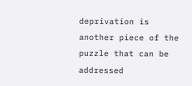deprivation is another piece of the puzzle that can be addressed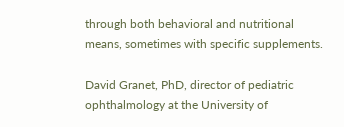through both behavioral and nutritional means, sometimes with specific supplements.

David Granet, PhD, director of pediatric ophthalmology at the University of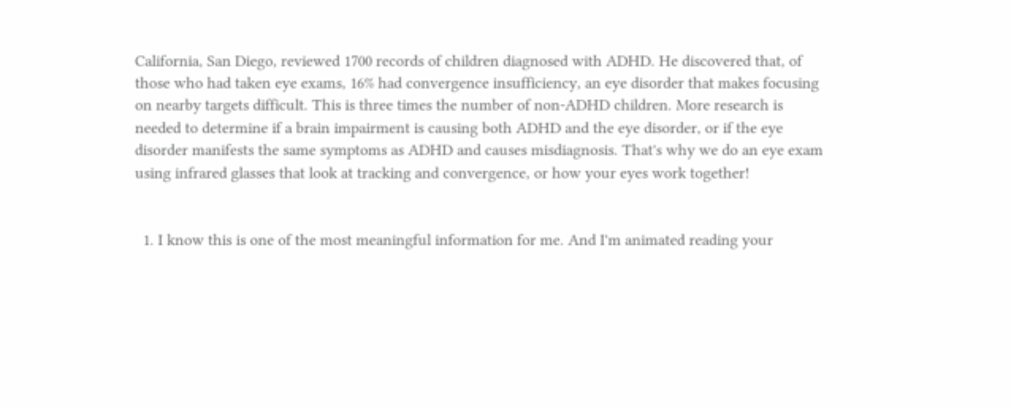California, San Diego, reviewed 1700 records of children diagnosed with ADHD. He discovered that, of those who had taken eye exams, 16% had convergence insufficiency, an eye disorder that makes focusing on nearby targets difficult. This is three times the number of non-ADHD children. More research is needed to determine if a brain impairment is causing both ADHD and the eye disorder, or if the eye disorder manifests the same symptoms as ADHD and causes misdiagnosis. That's why we do an eye exam using infrared glasses that look at tracking and convergence, or how your eyes work together!


  1. I know this is one of the most meaningful information for me. And I'm animated reading your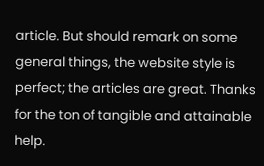article. But should remark on some general things, the website style is perfect; the articles are great. Thanks for the ton of tangible and attainable help.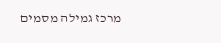מרכז גמילה מסמים